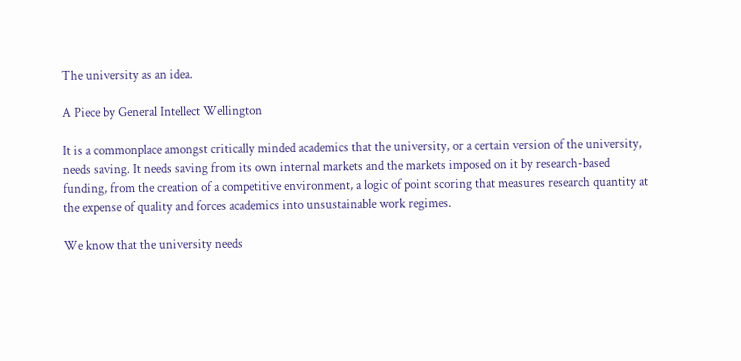The university as an idea.

A Piece by General Intellect Wellington

It is a commonplace amongst critically minded academics that the university, or a certain version of the university, needs saving. It needs saving from its own internal markets and the markets imposed on it by research-based funding, from the creation of a competitive environment, a logic of point scoring that measures research quantity at the expense of quality and forces academics into unsustainable work regimes.

We know that the university needs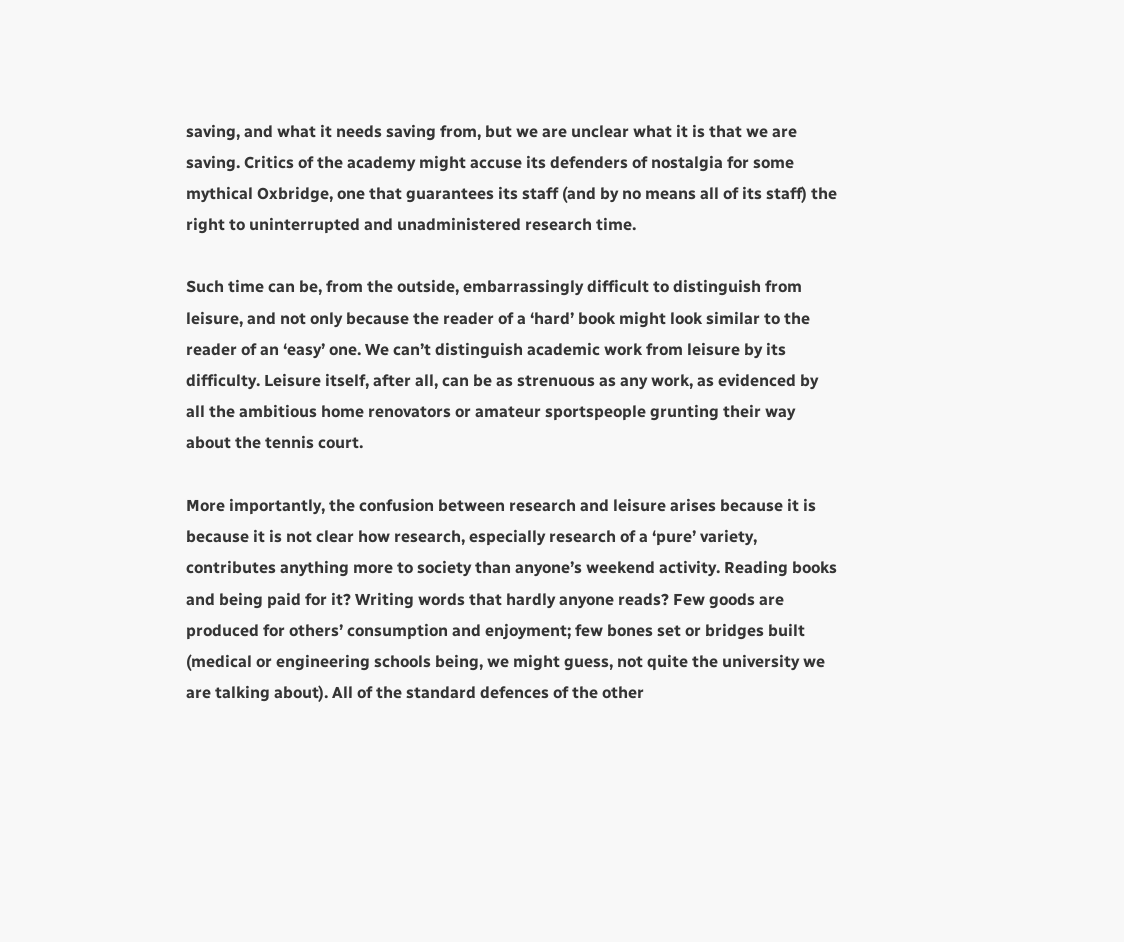saving, and what it needs saving from, but we are unclear what it is that we are saving. Critics of the academy might accuse its defenders of nostalgia for some mythical Oxbridge, one that guarantees its staff (and by no means all of its staff) the right to uninterrupted and unadministered research time.

Such time can be, from the outside, embarrassingly difficult to distinguish from leisure, and not only because the reader of a ‘hard’ book might look similar to the reader of an ‘easy’ one. We can’t distinguish academic work from leisure by its difficulty. Leisure itself, after all, can be as strenuous as any work, as evidenced by all the ambitious home renovators or amateur sportspeople grunting their way about the tennis court.

More importantly, the confusion between research and leisure arises because it is because it is not clear how research, especially research of a ‘pure’ variety, contributes anything more to society than anyone’s weekend activity. Reading books and being paid for it? Writing words that hardly anyone reads? Few goods are produced for others’ consumption and enjoyment; few bones set or bridges built (medical or engineering schools being, we might guess, not quite the university we are talking about). All of the standard defences of the other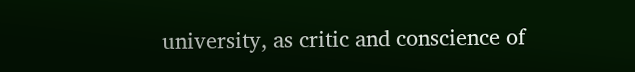university, as critic and conscience of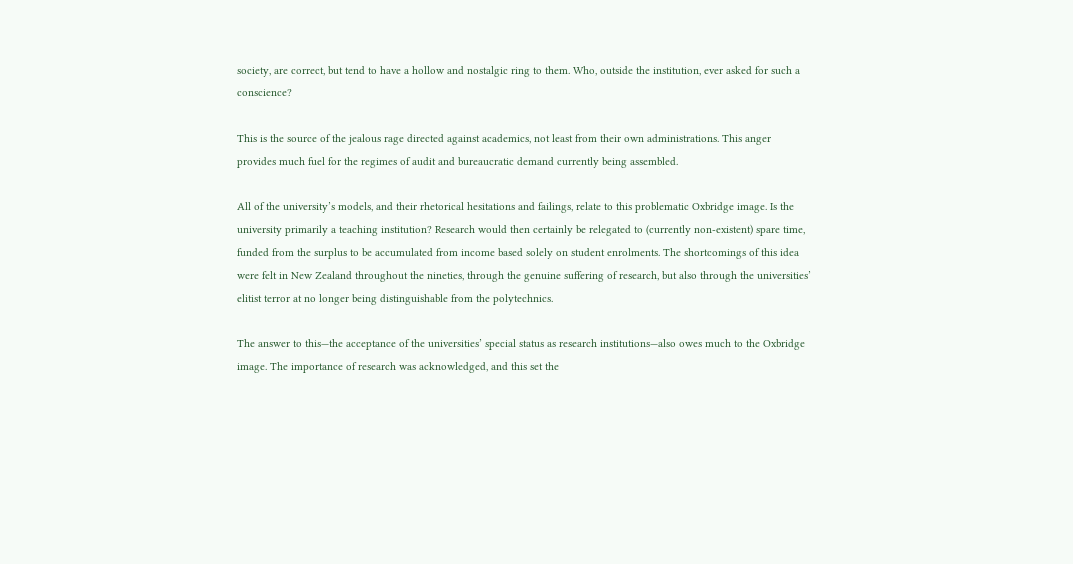society, are correct, but tend to have a hollow and nostalgic ring to them. Who, outside the institution, ever asked for such a conscience?

This is the source of the jealous rage directed against academics, not least from their own administrations. This anger provides much fuel for the regimes of audit and bureaucratic demand currently being assembled.

All of the university’s models, and their rhetorical hesitations and failings, relate to this problematic Oxbridge image. Is the university primarily a teaching institution? Research would then certainly be relegated to (currently non-existent) spare time, funded from the surplus to be accumulated from income based solely on student enrolments. The shortcomings of this idea were felt in New Zealand throughout the nineties, through the genuine suffering of research, but also through the universities’ elitist terror at no longer being distinguishable from the polytechnics.

The answer to this—the acceptance of the universities’ special status as research institutions—also owes much to the Oxbridge image. The importance of research was acknowledged, and this set the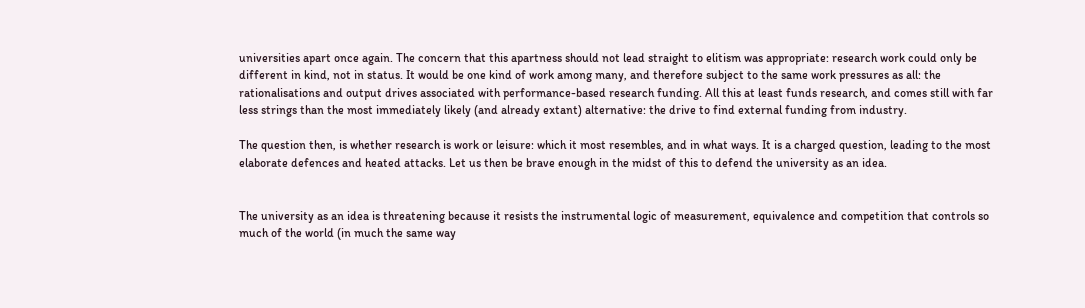universities apart once again. The concern that this apartness should not lead straight to elitism was appropriate: research work could only be different in kind, not in status. It would be one kind of work among many, and therefore subject to the same work pressures as all: the rationalisations and output drives associated with performance-based research funding. All this at least funds research, and comes still with far less strings than the most immediately likely (and already extant) alternative: the drive to find external funding from industry.

The question then, is whether research is work or leisure: which it most resembles, and in what ways. It is a charged question, leading to the most elaborate defences and heated attacks. Let us then be brave enough in the midst of this to defend the university as an idea.


The university as an idea is threatening because it resists the instrumental logic of measurement, equivalence and competition that controls so much of the world (in much the same way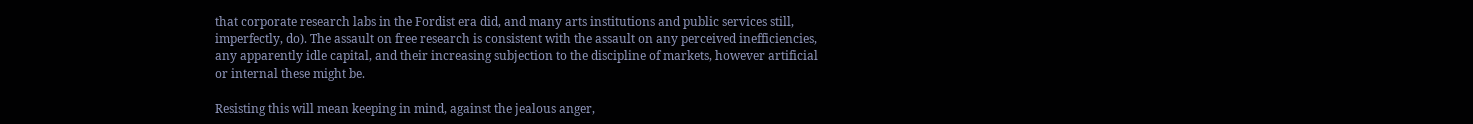that corporate research labs in the Fordist era did, and many arts institutions and public services still, imperfectly, do). The assault on free research is consistent with the assault on any perceived inefficiencies, any apparently idle capital, and their increasing subjection to the discipline of markets, however artificial or internal these might be.

Resisting this will mean keeping in mind, against the jealous anger,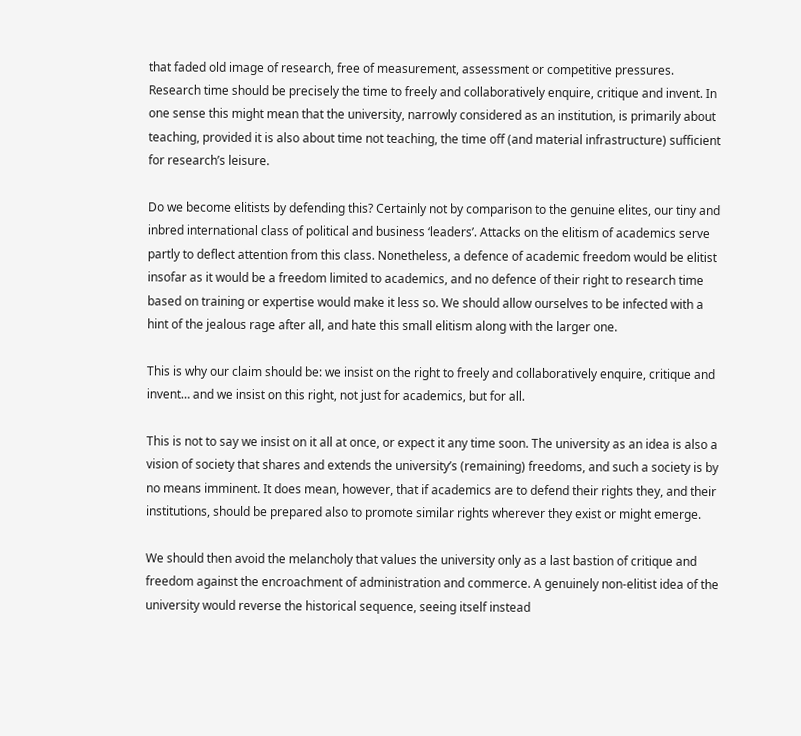that faded old image of research, free of measurement, assessment or competitive pressures. Research time should be precisely the time to freely and collaboratively enquire, critique and invent. In one sense this might mean that the university, narrowly considered as an institution, is primarily about teaching, provided it is also about time not teaching, the time off (and material infrastructure) sufficient for research’s leisure.

Do we become elitists by defending this? Certainly not by comparison to the genuine elites, our tiny and inbred international class of political and business ‘leaders’. Attacks on the elitism of academics serve partly to deflect attention from this class. Nonetheless, a defence of academic freedom would be elitist insofar as it would be a freedom limited to academics, and no defence of their right to research time based on training or expertise would make it less so. We should allow ourselves to be infected with a hint of the jealous rage after all, and hate this small elitism along with the larger one.

This is why our claim should be: we insist on the right to freely and collaboratively enquire, critique and invent… and we insist on this right, not just for academics, but for all.

This is not to say we insist on it all at once, or expect it any time soon. The university as an idea is also a vision of society that shares and extends the university’s (remaining) freedoms, and such a society is by no means imminent. It does mean, however, that if academics are to defend their rights they, and their institutions, should be prepared also to promote similar rights wherever they exist or might emerge.

We should then avoid the melancholy that values the university only as a last bastion of critique and freedom against the encroachment of administration and commerce. A genuinely non-elitist idea of the university would reverse the historical sequence, seeing itself instead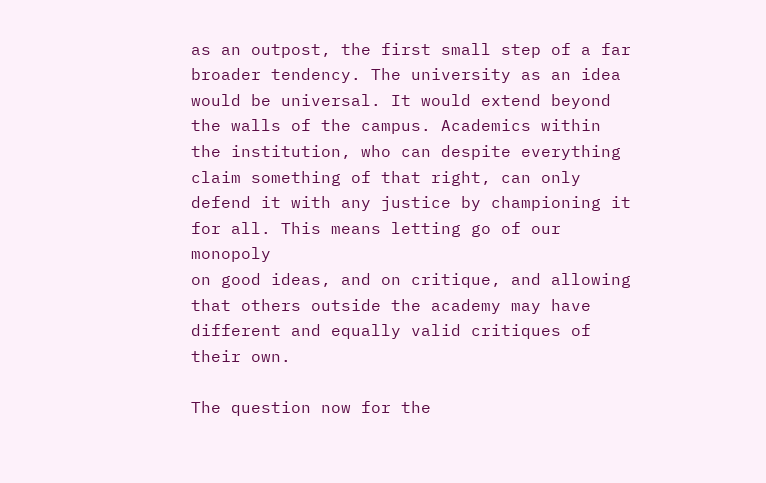as an outpost, the first small step of a far broader tendency. The university as an idea would be universal. It would extend beyond the walls of the campus. Academics within the institution, who can despite everything claim something of that right, can only defend it with any justice by championing it for all. This means letting go of our monopoly
on good ideas, and on critique, and allowing that others outside the academy may have different and equally valid critiques of their own.

The question now for the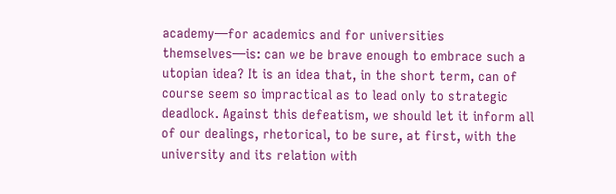academy—for academics and for universities themselves—is: can we be brave enough to embrace such a utopian idea? It is an idea that, in the short term, can of course seem so impractical as to lead only to strategic deadlock. Against this defeatism, we should let it inform all of our dealings, rhetorical, to be sure, at first, with the university and its relation with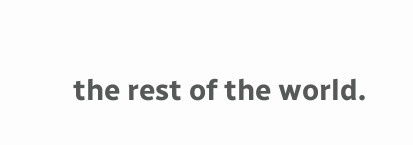the rest of the world.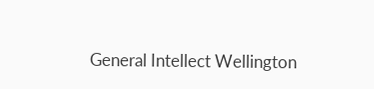General Intellect Wellington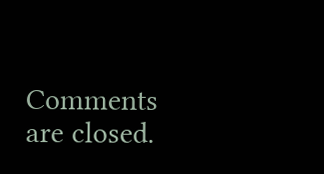Comments are closed.